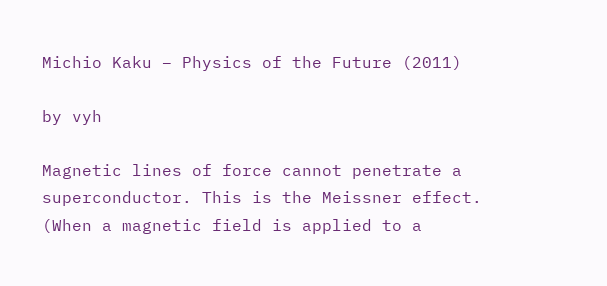Michio Kaku – Physics of the Future (2011)

by vyh

Magnetic lines of force cannot penetrate a superconductor. This is the Meissner effect. (When a magnetic field is applied to a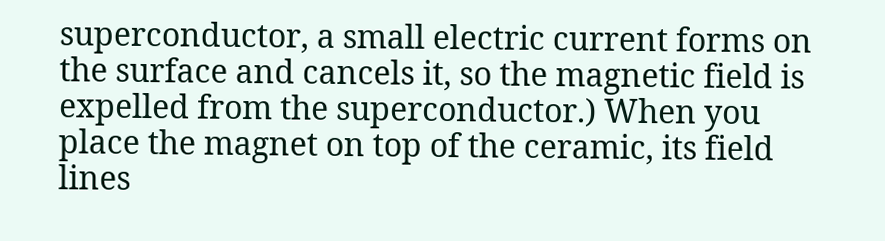superconductor, a small electric current forms on the surface and cancels it, so the magnetic field is expelled from the superconductor.) When you place the magnet on top of the ceramic, its field lines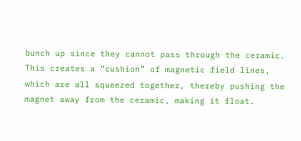bunch up since they cannot pass through the ceramic. This creates a “cushion” of magnetic field lines, which are all squeezed together, thereby pushing the magnet away from the ceramic, making it float.